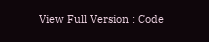View Full Version : Code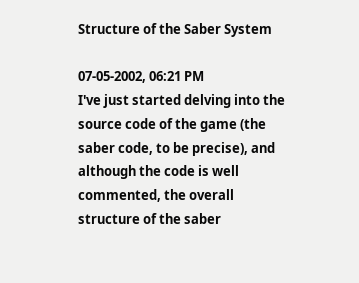Structure of the Saber System

07-05-2002, 06:21 PM
I've just started delving into the source code of the game (the saber code, to be precise), and although the code is well commented, the overall structure of the saber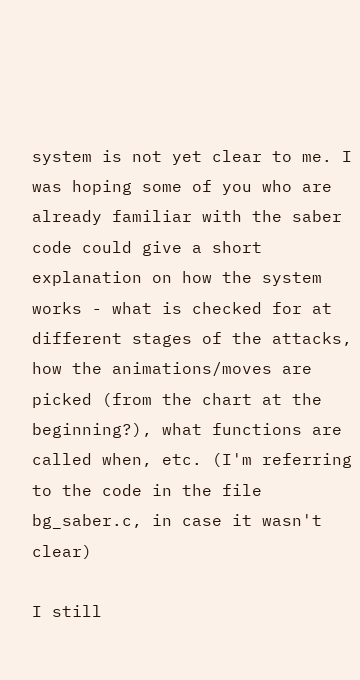system is not yet clear to me. I was hoping some of you who are already familiar with the saber code could give a short explanation on how the system works - what is checked for at different stages of the attacks, how the animations/moves are picked (from the chart at the beginning?), what functions are called when, etc. (I'm referring to the code in the file bg_saber.c, in case it wasn't clear)

I still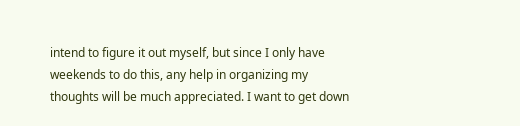intend to figure it out myself, but since I only have weekends to do this, any help in organizing my thoughts will be much appreciated. I want to get down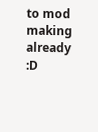to mod making already :D